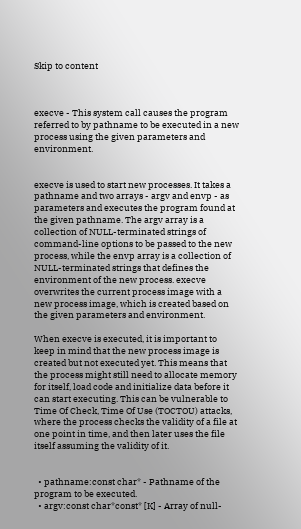Skip to content



execve - This system call causes the program referred to by pathname to be executed in a new process using the given parameters and environment.


execve is used to start new processes. It takes a pathname and two arrays - argv and envp - as parameters and executes the program found at the given pathname. The argv array is a collection of NULL-terminated strings of command-line options to be passed to the new process, while the envp array is a collection of NULL-terminated strings that defines the environment of the new process. execve overwrites the current process image with a new process image, which is created based on the given parameters and environment.

When execve is executed, it is important to keep in mind that the new process image is created but not executed yet. This means that the process might still need to allocate memory for itself, load code and initialize data before it can start executing. This can be vulnerable to Time Of Check, Time Of Use (TOCTOU) attacks, where the process checks the validity of a file at one point in time, and then later uses the file itself assuming the validity of it.


  • pathname:const char* - Pathname of the program to be executed.
  • argv:const char*const* [K] - Array of null-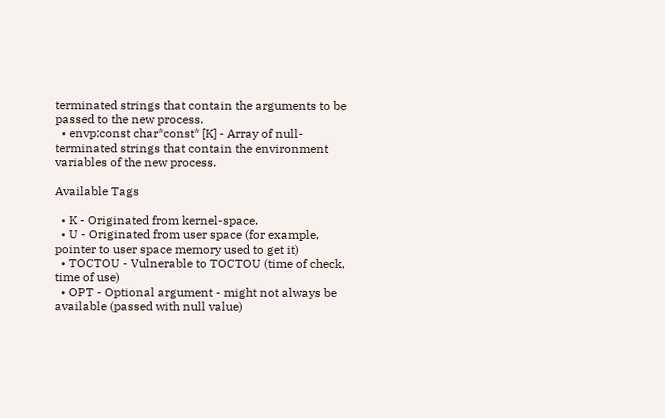terminated strings that contain the arguments to be passed to the new process.
  • envp:const char*const* [K] - Array of null-terminated strings that contain the environment variables of the new process.

Available Tags

  • K - Originated from kernel-space.
  • U - Originated from user space (for example, pointer to user space memory used to get it)
  • TOCTOU - Vulnerable to TOCTOU (time of check, time of use)
  • OPT - Optional argument - might not always be available (passed with null value)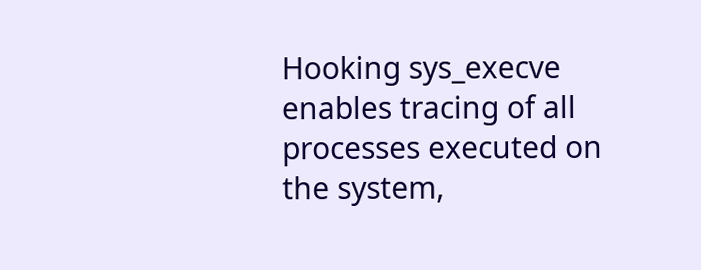Hooking sys_execve enables tracing of all processes executed on the system,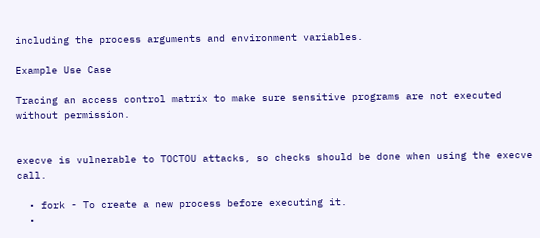including the process arguments and environment variables.

Example Use Case

Tracing an access control matrix to make sure sensitive programs are not executed without permission.


execve is vulnerable to TOCTOU attacks, so checks should be done when using the execve call.

  • fork - To create a new process before executing it.
  •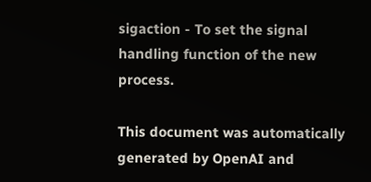sigaction - To set the signal handling function of the new process.

This document was automatically generated by OpenAI and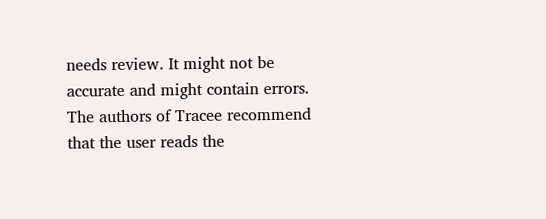needs review. It might not be accurate and might contain errors. The authors of Tracee recommend that the user reads the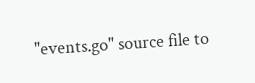"events.go" source file to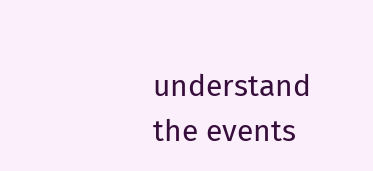understand the events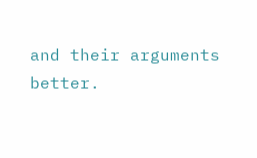and their arguments better.